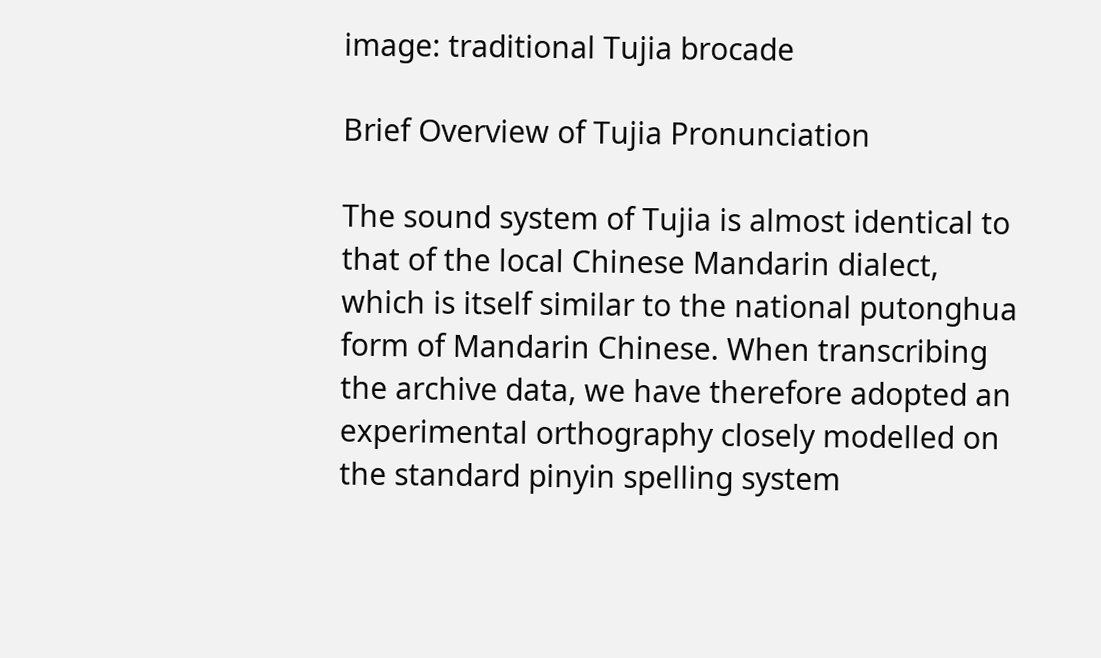image: traditional Tujia brocade

Brief Overview of Tujia Pronunciation

The sound system of Tujia is almost identical to that of the local Chinese Mandarin dialect, which is itself similar to the national putonghua form of Mandarin Chinese. When transcribing the archive data, we have therefore adopted an experimental orthography closely modelled on the standard pinyin spelling system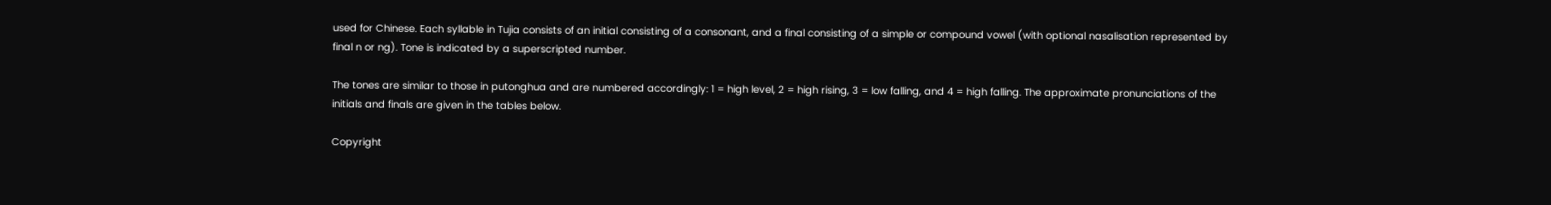used for Chinese. Each syllable in Tujia consists of an initial consisting of a consonant, and a final consisting of a simple or compound vowel (with optional nasalisation represented by final n or ng). Tone is indicated by a superscripted number.

The tones are similar to those in putonghua and are numbered accordingly: 1 = high level, 2 = high rising, 3 = low falling, and 4 = high falling. The approximate pronunciations of the initials and finals are given in the tables below.

Copyright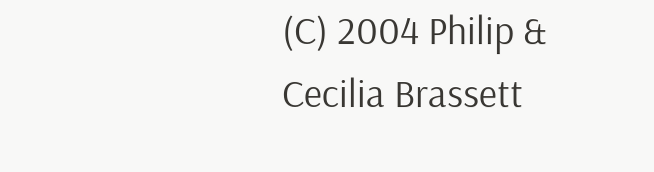(C) 2004 Philip & Cecilia Brassett